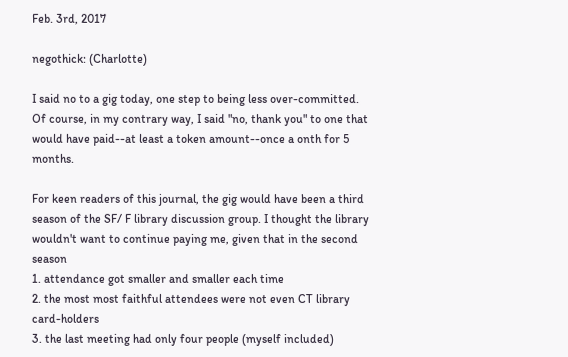Feb. 3rd, 2017

negothick: (Charlotte)

I said no to a gig today, one step to being less over-committed. Of course, in my contrary way, I said "no, thank you" to one that would have paid--at least a token amount--once a onth for 5 months.

For keen readers of this journal, the gig would have been a third season of the SF/ F library discussion group. I thought the library wouldn't want to continue paying me, given that in the second season
1. attendance got smaller and smaller each time
2. the most most faithful attendees were not even CT library card-holders
3. the last meeting had only four people (myself included)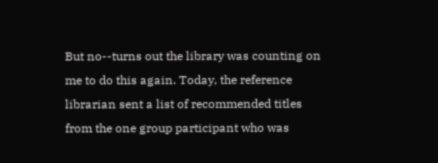But no--turns out the library was counting on me to do this again. Today, the reference librarian sent a list of recommended titles from the one group participant who was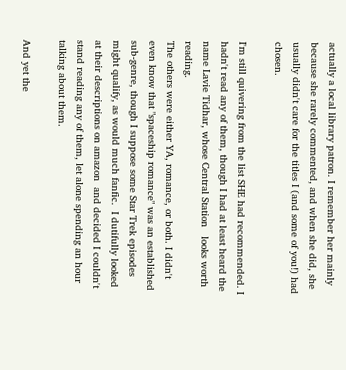actually a local library patron. I remember her mainly because she rarely commented, and when she did, she usually didn't care for the titles I (and some of you!) had chosen.

I'm still quivering from the list SHE had recommended. I hadn't read any of them, though I had at least heard the name Lavie Tidhar, whose Central Station   looks worth reading.
The others were either YA, romance, or both. I didn't even know that "spaceship romance" was an established sub-genre, though I suppose some Star Trek episodes might qualify, as would much fanfic.  I dutifully looked at their descriptions on amazon  and decided I couldn't stand reading any of them, let alone spending an hour talking about them.

And yet the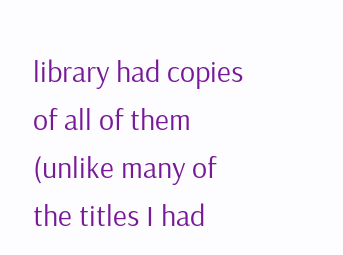library had copies of all of them (unlike many of the titles I had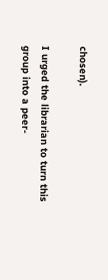chosen).

I urged the librarian to turn this group into a peer-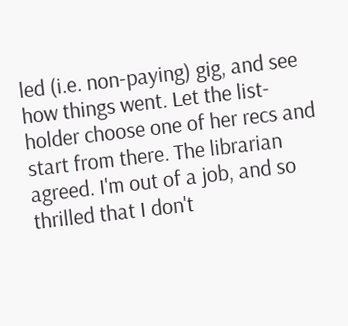led (i.e. non-paying) gig, and see how things went. Let the list-holder choose one of her recs and start from there. The librarian agreed. I'm out of a job, and so thrilled that I don't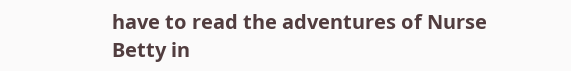have to read the adventures of Nurse Betty in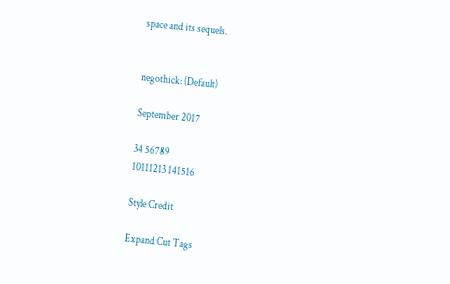space and its sequels.


negothick: (Default)

September 2017

34 56789
10111213 141516

Style Credit

Expand Cut Tags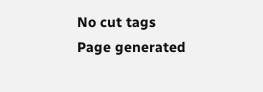No cut tags
Page generated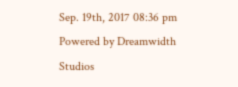Sep. 19th, 2017 08:36 pm
Powered by Dreamwidth Studios